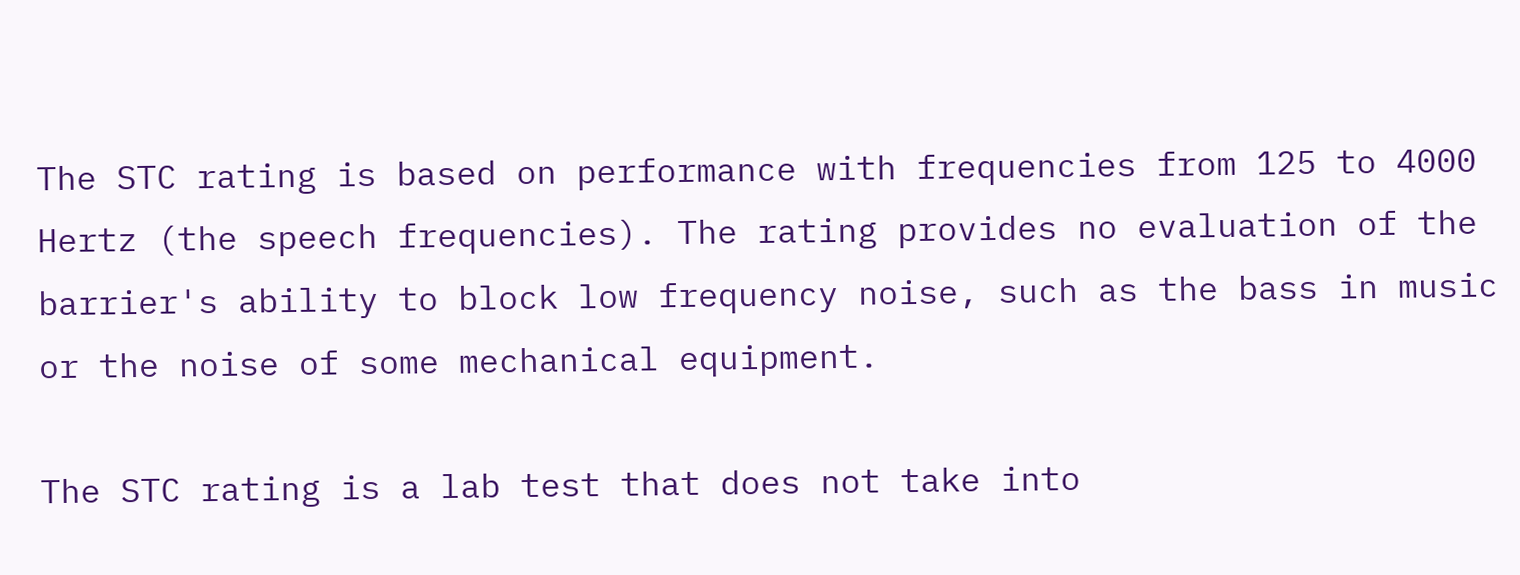The STC rating is based on performance with frequencies from 125 to 4000 Hertz (the speech frequencies). The rating provides no evaluation of the barrier's ability to block low frequency noise, such as the bass in music or the noise of some mechanical equipment.

The STC rating is a lab test that does not take into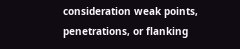consideration weak points, penetrations, or flanking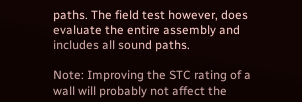paths. The field test however, does evaluate the entire assembly and includes all sound paths.

Note: Improving the STC rating of a wall will probably not affect the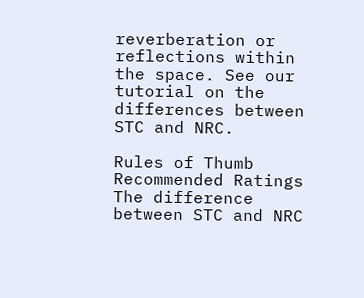reverberation or reflections within the space. See our tutorial on the differences between STC and NRC.

Rules of Thumb
Recommended Ratings
The difference between STC and NRC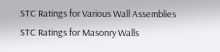STC Ratings for Various Wall Assemblies
STC Ratings for Masonry Walls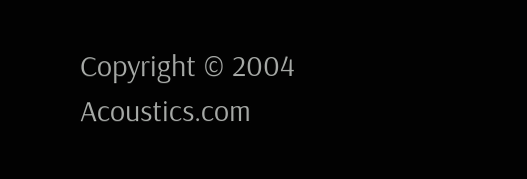Copyright © 2004 Acoustics.com